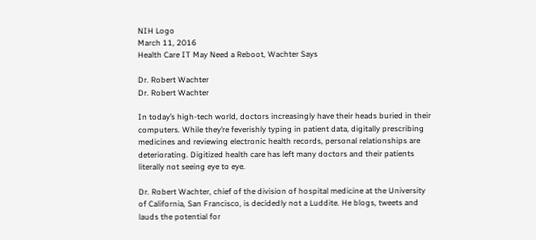NIH Logo
March 11, 2016
Health Care IT May Need a Reboot, Wachter Says

Dr. Robert Wachter
Dr. Robert Wachter

In today’s high-tech world, doctors increasingly have their heads buried in their computers. While they’re feverishly typing in patient data, digitally prescribing medicines and reviewing electronic health records, personal relationships are deteriorating. Digitized health care has left many doctors and their patients literally not seeing eye to eye.

Dr. Robert Wachter, chief of the division of hospital medicine at the University of California, San Francisco, is decidedly not a Luddite. He blogs, tweets and lauds the potential for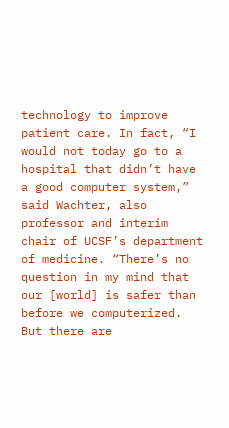technology to improve patient care. In fact, “I would not today go to a hospital that didn’t have a good computer system,” said Wachter, also professor and interim chair of UCSF’s department of medicine. “There’s no question in my mind that our [world] is safer than before we computerized. But there are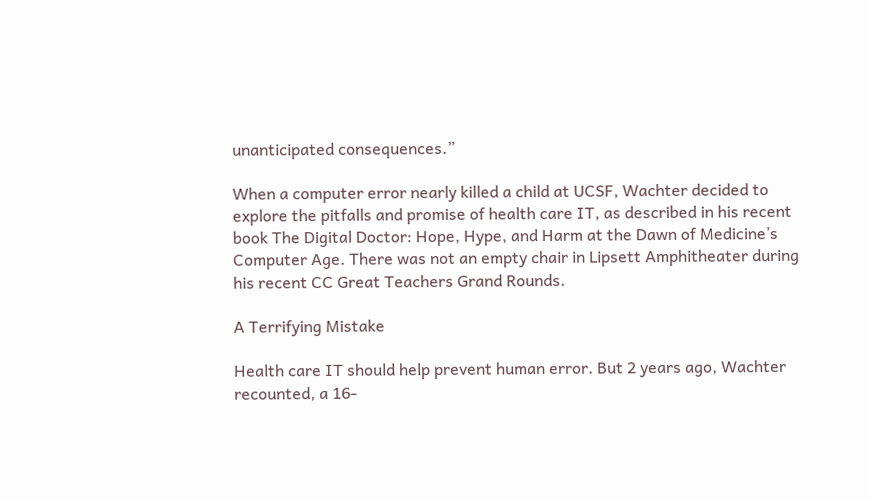unanticipated consequences.”

When a computer error nearly killed a child at UCSF, Wachter decided to explore the pitfalls and promise of health care IT, as described in his recent book The Digital Doctor: Hope, Hype, and Harm at the Dawn of Medicine’s Computer Age. There was not an empty chair in Lipsett Amphitheater during his recent CC Great Teachers Grand Rounds.

A Terrifying Mistake

Health care IT should help prevent human error. But 2 years ago, Wachter recounted, a 16-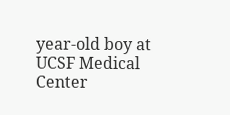year-old boy at UCSF Medical Center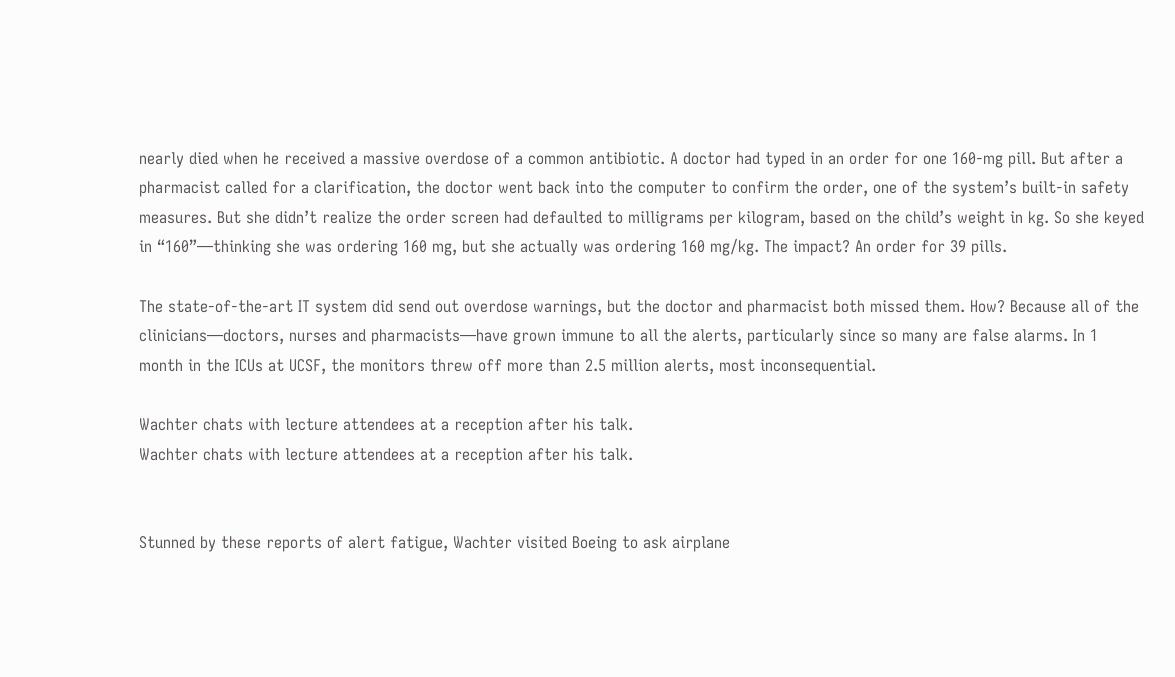nearly died when he received a massive overdose of a common antibiotic. A doctor had typed in an order for one 160-mg pill. But after a pharmacist called for a clarification, the doctor went back into the computer to confirm the order, one of the system’s built-in safety measures. But she didn’t realize the order screen had defaulted to milligrams per kilogram, based on the child’s weight in kg. So she keyed in “160”—thinking she was ordering 160 mg, but she actually was ordering 160 mg/kg. The impact? An order for 39 pills.

The state-of-the-art IT system did send out overdose warnings, but the doctor and pharmacist both missed them. How? Because all of the clinicians—doctors, nurses and pharmacists—have grown immune to all the alerts, particularly since so many are false alarms. In 1 month in the ICUs at UCSF, the monitors threw off more than 2.5 million alerts, most inconsequential.

Wachter chats with lecture attendees at a reception after his talk.
Wachter chats with lecture attendees at a reception after his talk.


Stunned by these reports of alert fatigue, Wachter visited Boeing to ask airplane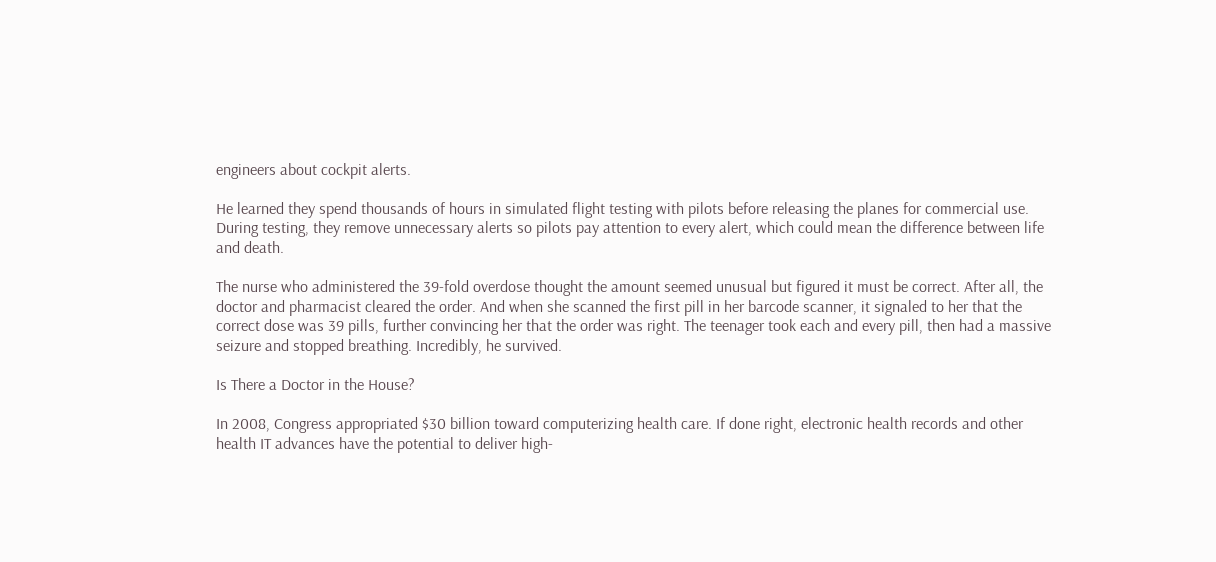engineers about cockpit alerts.

He learned they spend thousands of hours in simulated flight testing with pilots before releasing the planes for commercial use. During testing, they remove unnecessary alerts so pilots pay attention to every alert, which could mean the difference between life and death.

The nurse who administered the 39-fold overdose thought the amount seemed unusual but figured it must be correct. After all, the doctor and pharmacist cleared the order. And when she scanned the first pill in her barcode scanner, it signaled to her that the correct dose was 39 pills, further convincing her that the order was right. The teenager took each and every pill, then had a massive seizure and stopped breathing. Incredibly, he survived.

Is There a Doctor in the House?

In 2008, Congress appropriated $30 billion toward computerizing health care. If done right, electronic health records and other health IT advances have the potential to deliver high-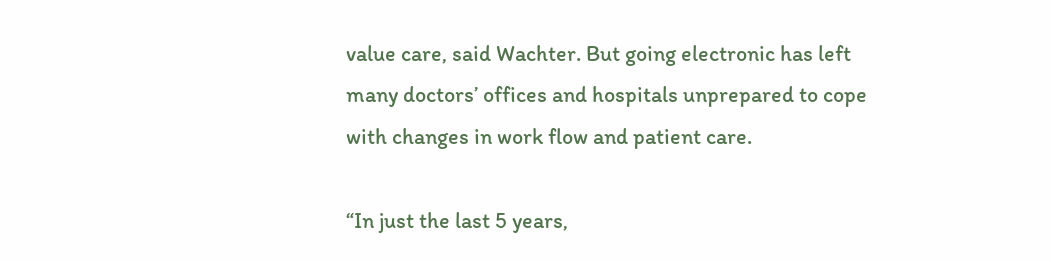value care, said Wachter. But going electronic has left many doctors’ offices and hospitals unprepared to cope with changes in work flow and patient care.

“In just the last 5 years,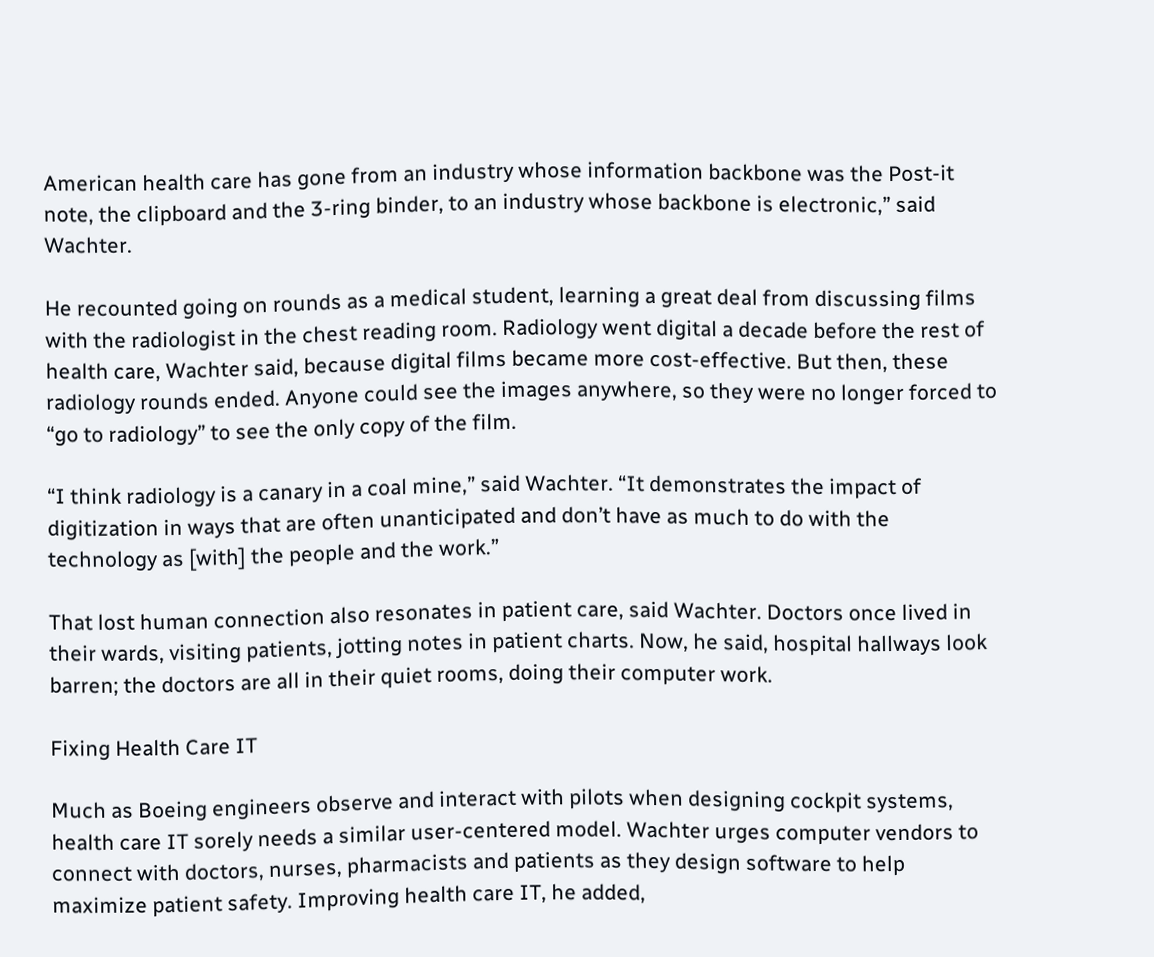American health care has gone from an industry whose information backbone was the Post-it note, the clipboard and the 3-ring binder, to an industry whose backbone is electronic,” said Wachter.

He recounted going on rounds as a medical student, learning a great deal from discussing films with the radiologist in the chest reading room. Radiology went digital a decade before the rest of health care, Wachter said, because digital films became more cost-effective. But then, these radiology rounds ended. Anyone could see the images anywhere, so they were no longer forced to “go to radiology” to see the only copy of the film.

“I think radiology is a canary in a coal mine,” said Wachter. “It demonstrates the impact of digitization in ways that are often unanticipated and don’t have as much to do with the technology as [with] the people and the work.”

That lost human connection also resonates in patient care, said Wachter. Doctors once lived in their wards, visiting patients, jotting notes in patient charts. Now, he said, hospital hallways look barren; the doctors are all in their quiet rooms, doing their computer work.

Fixing Health Care IT

Much as Boeing engineers observe and interact with pilots when designing cockpit systems, health care IT sorely needs a similar user-centered model. Wachter urges computer vendors to connect with doctors, nurses, pharmacists and patients as they design software to help maximize patient safety. Improving health care IT, he added,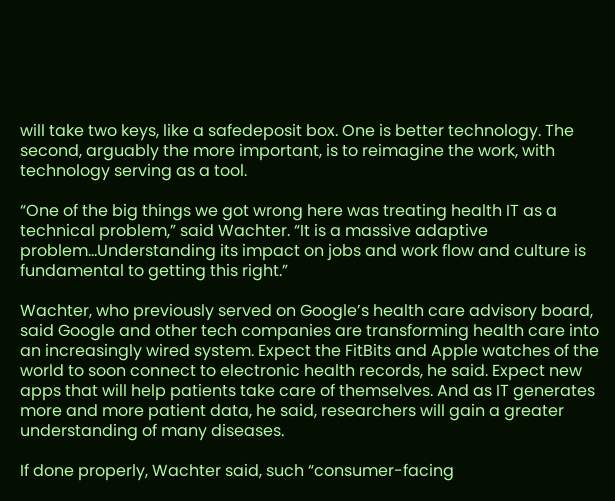will take two keys, like a safedeposit box. One is better technology. The second, arguably the more important, is to reimagine the work, with technology serving as a tool.

“One of the big things we got wrong here was treating health IT as a technical problem,” said Wachter. “It is a massive adaptive problem…Understanding its impact on jobs and work flow and culture is fundamental to getting this right.”

Wachter, who previously served on Google’s health care advisory board, said Google and other tech companies are transforming health care into an increasingly wired system. Expect the FitBits and Apple watches of the world to soon connect to electronic health records, he said. Expect new apps that will help patients take care of themselves. And as IT generates more and more patient data, he said, researchers will gain a greater understanding of many diseases.

If done properly, Wachter said, such “consumer-facing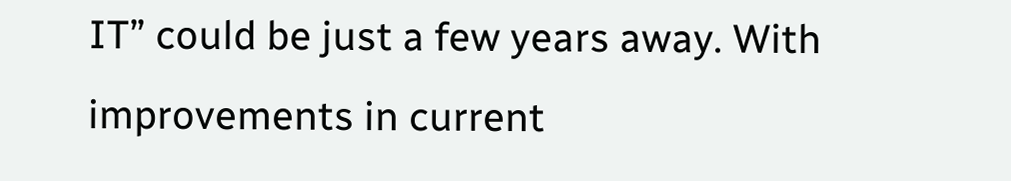IT” could be just a few years away. With improvements in current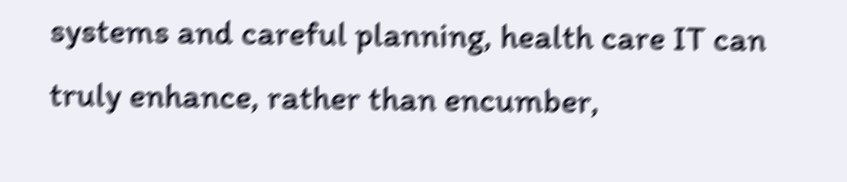systems and careful planning, health care IT can truly enhance, rather than encumber,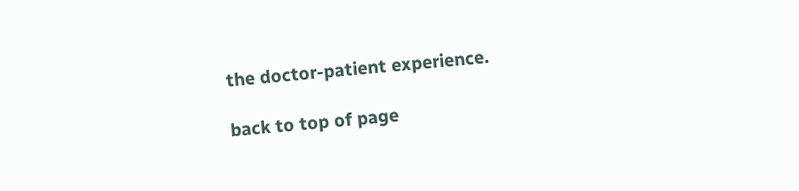the doctor-patient experience.

back to top of page